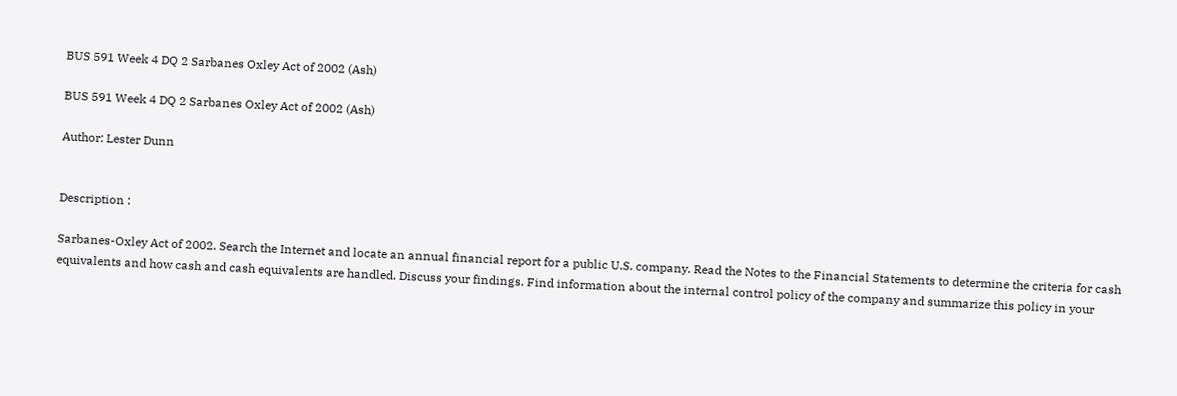BUS 591 Week 4 DQ 2 Sarbanes Oxley Act of 2002 (Ash)

BUS 591 Week 4 DQ 2 Sarbanes Oxley Act of 2002 (Ash)

Author: Lester Dunn


Description :

Sarbanes-Oxley Act of 2002. Search the Internet and locate an annual financial report for a public U.S. company. Read the Notes to the Financial Statements to determine the criteria for cash equivalents and how cash and cash equivalents are handled. Discuss your findings. Find information about the internal control policy of the company and summarize this policy in your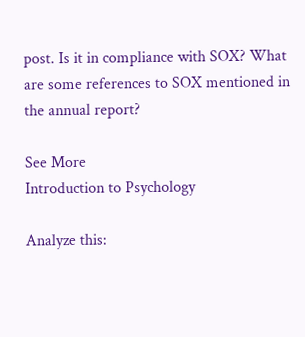post. Is it in compliance with SOX? What are some references to SOX mentioned in the annual report?

See More
Introduction to Psychology

Analyze this: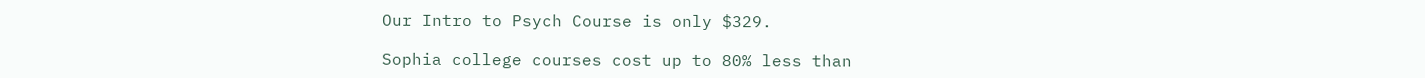Our Intro to Psych Course is only $329.

Sophia college courses cost up to 80% less than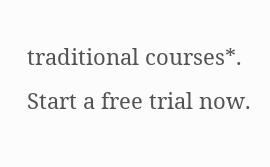traditional courses*. Start a free trial now.